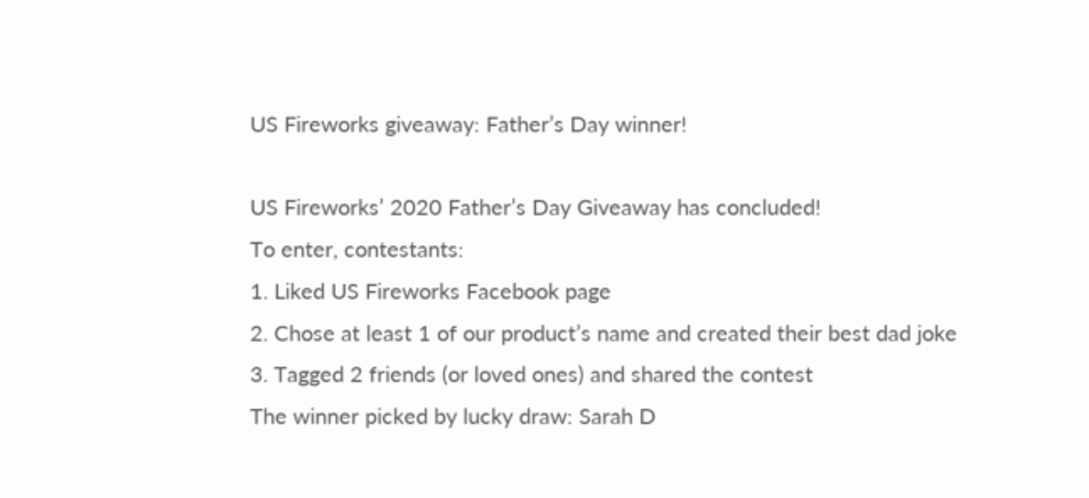US Fireworks giveaway: Father’s Day winner!

US Fireworks’ 2020 Father’s Day Giveaway has concluded!
To enter, contestants:
1. Liked US Fireworks Facebook page
2. Chose at least 1 of our product’s name and created their best dad joke
3. Tagged 2 friends (or loved ones) and shared the contest
The winner picked by lucky draw: Sarah D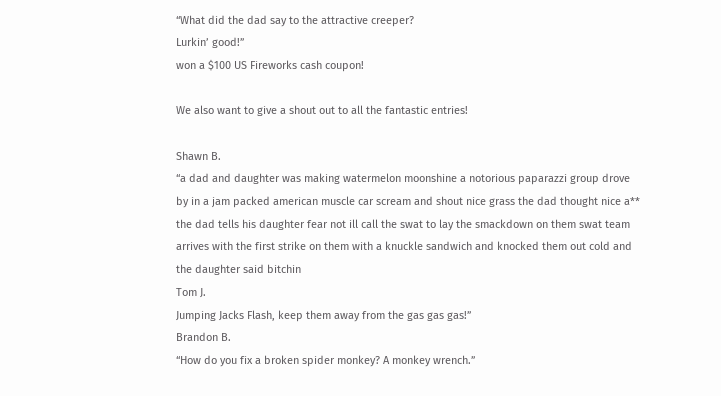“What did the dad say to the attractive creeper?
Lurkin’ good!”
won a $100 US Fireworks cash coupon!

We also want to give a shout out to all the fantastic entries!

Shawn B.
“a dad and daughter was making watermelon moonshine a notorious paparazzi group drove by in a jam packed american muscle car scream and shout nice grass the dad thought nice a** the dad tells his daughter fear not ill call the swat to lay the smackdown on them swat team arrives with the first strike on them with a knuckle sandwich and knocked them out cold and the daughter said bitchin
Tom J.
Jumping Jacks Flash, keep them away from the gas gas gas!”
Brandon B.
“How do you fix a broken spider monkey? A monkey wrench.”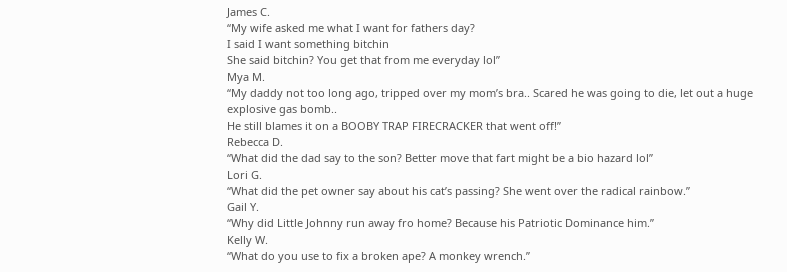James C.
“My wife asked me what I want for fathers day?
I said I want something bitchin
She said bitchin? You get that from me everyday lol”
Mya M.
“My daddy not too long ago, tripped over my mom’s bra.. Scared he was going to die, let out a huge explosive gas bomb..
He still blames it on a BOOBY TRAP FIRECRACKER that went off!”
Rebecca D.
“What did the dad say to the son? Better move that fart might be a bio hazard lol”
Lori G.
“What did the pet owner say about his cat’s passing? She went over the radical rainbow.”
Gail Y.
“Why did Little Johnny run away fro home? Because his Patriotic Dominance him.”
Kelly W.
“What do you use to fix a broken ape? A monkey wrench.”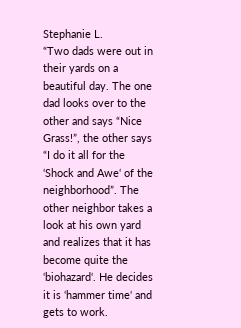Stephanie L.
“Two dads were out in their yards on a beautiful day. The one dad looks over to the other and says “Nice Grass!”, the other says “I do it all for the ‘Shock and Awe‘ of the neighborhood”. The other neighbor takes a look at his own yard and realizes that it has become quite the ‘biohazard‘. He decides it is ‘hammer time‘ and gets to work.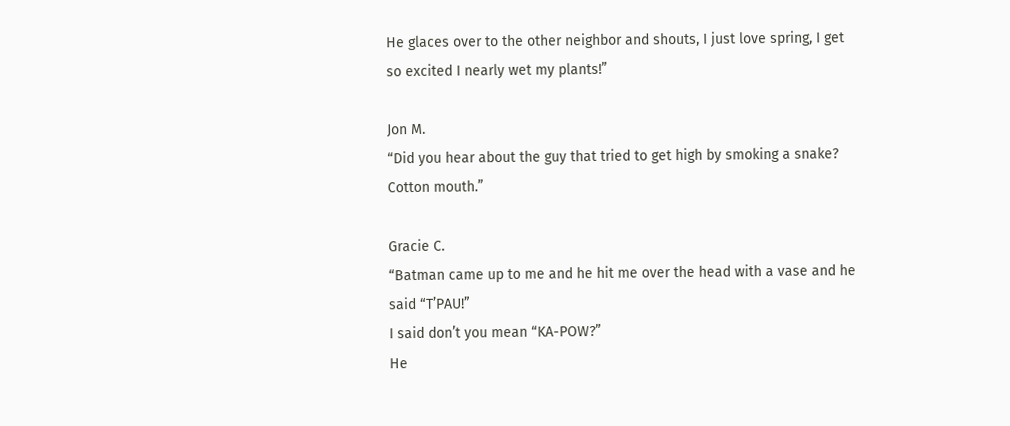He glaces over to the other neighbor and shouts, I just love spring, I get so excited I nearly wet my plants!”

Jon M.
“Did you hear about the guy that tried to get high by smoking a snake?
Cotton mouth.”

Gracie C.
“Batman came up to me and he hit me over the head with a vase and he said “T’PAU!”
I said don’t you mean “KA-POW?”
He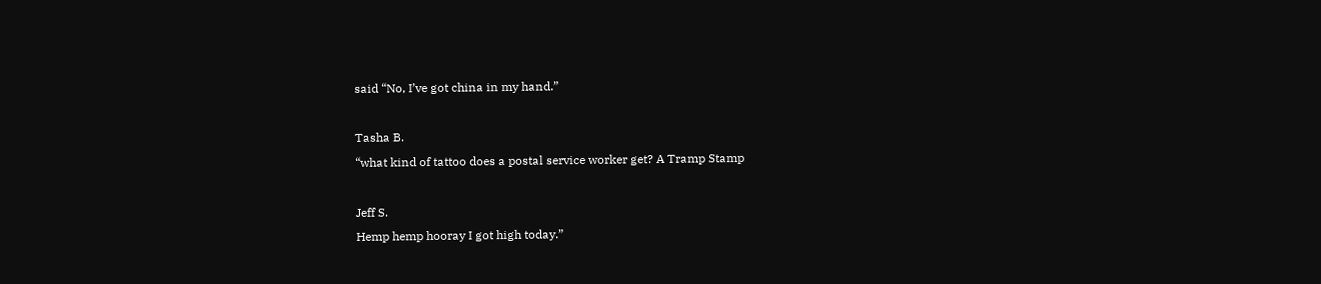said “No, I’ve got china in my hand.”

Tasha B.
“what kind of tattoo does a postal service worker get? A Tramp Stamp

Jeff S.
Hemp hemp hooray I got high today.”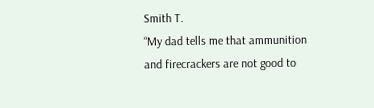Smith T.
“My dad tells me that ammunition and firecrackers are not good to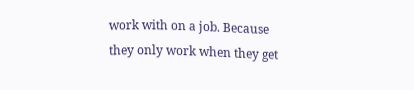work with on a job. Because they only work when they get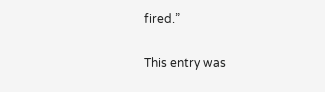fired.”

This entry was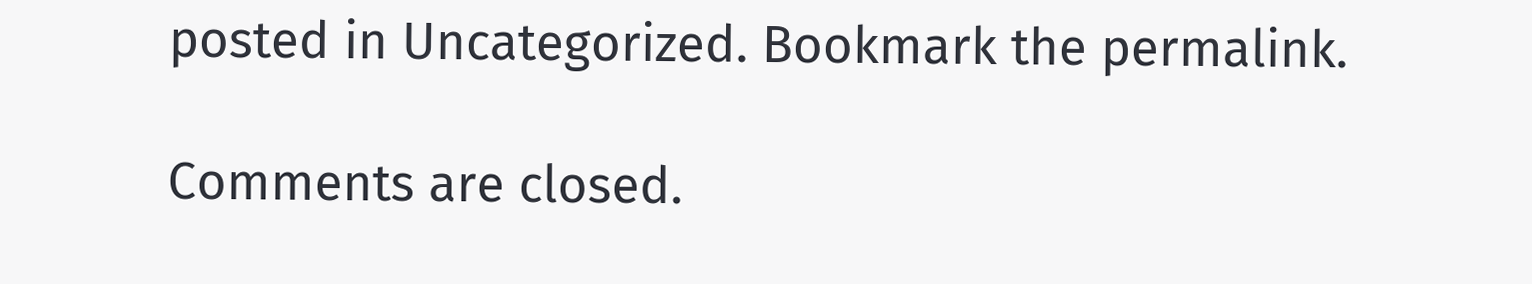posted in Uncategorized. Bookmark the permalink.

Comments are closed.